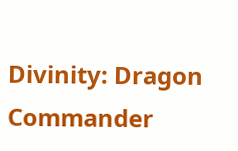Divinity: Dragon Commander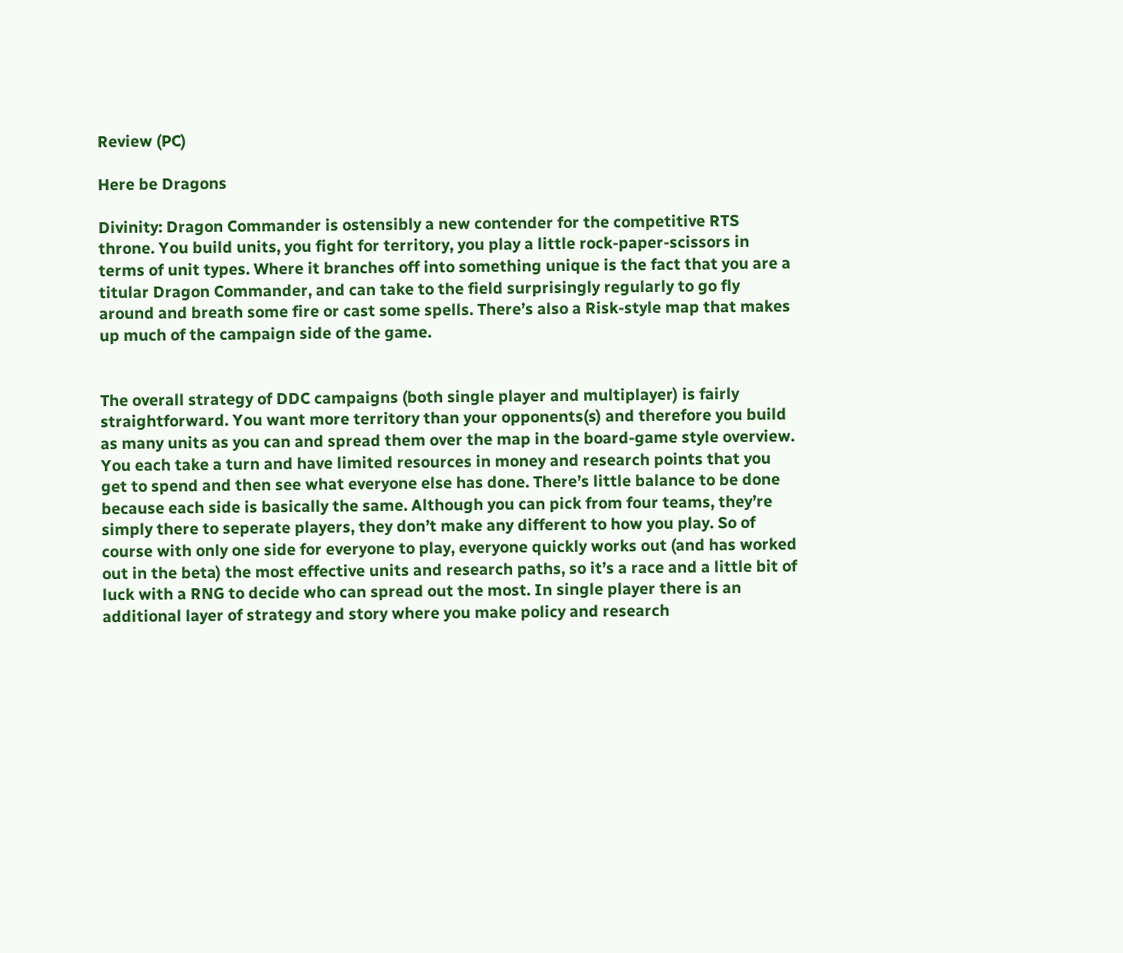Review (PC)

Here be Dragons

Divinity: Dragon Commander is ostensibly a new contender for the competitive RTS throne. You build units, you fight for territory, you play a little rock-paper-scissors in terms of unit types. Where it branches off into something unique is the fact that you are a titular Dragon Commander, and can take to the field surprisingly regularly to go fly around and breath some fire or cast some spells. There’s also a Risk-style map that makes up much of the campaign side of the game.


The overall strategy of DDC campaigns (both single player and multiplayer) is fairly straightforward. You want more territory than your opponents(s) and therefore you build as many units as you can and spread them over the map in the board-game style overview. You each take a turn and have limited resources in money and research points that you get to spend and then see what everyone else has done. There’s little balance to be done because each side is basically the same. Although you can pick from four teams, they’re simply there to seperate players, they don’t make any different to how you play. So of course with only one side for everyone to play, everyone quickly works out (and has worked out in the beta) the most effective units and research paths, so it’s a race and a little bit of luck with a RNG to decide who can spread out the most. In single player there is an additional layer of strategy and story where you make policy and research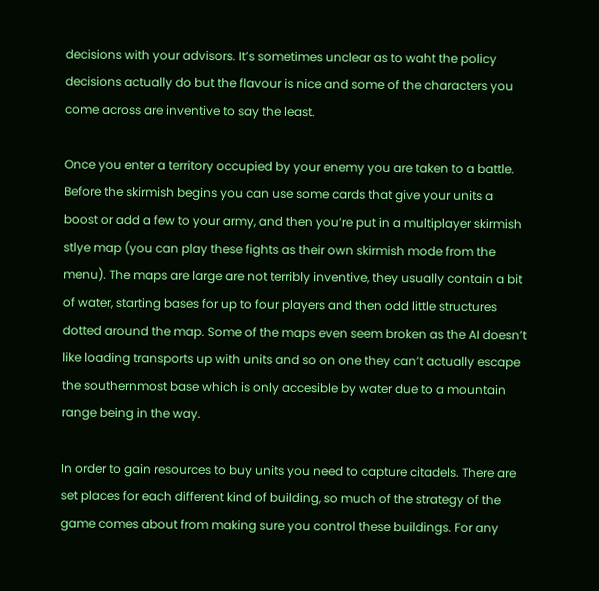decisions with your advisors. It’s sometimes unclear as to waht the policy decisions actually do but the flavour is nice and some of the characters you come across are inventive to say the least.

Once you enter a territory occupied by your enemy you are taken to a battle. Before the skirmish begins you can use some cards that give your units a boost or add a few to your army, and then you’re put in a multiplayer skirmish stlye map (you can play these fights as their own skirmish mode from the menu). The maps are large are not terribly inventive, they usually contain a bit of water, starting bases for up to four players and then odd little structures dotted around the map. Some of the maps even seem broken as the AI doesn’t like loading transports up with units and so on one they can’t actually escape the southernmost base which is only accesible by water due to a mountain range being in the way.

In order to gain resources to buy units you need to capture citadels. There are set places for each different kind of building, so much of the strategy of the game comes about from making sure you control these buildings. For any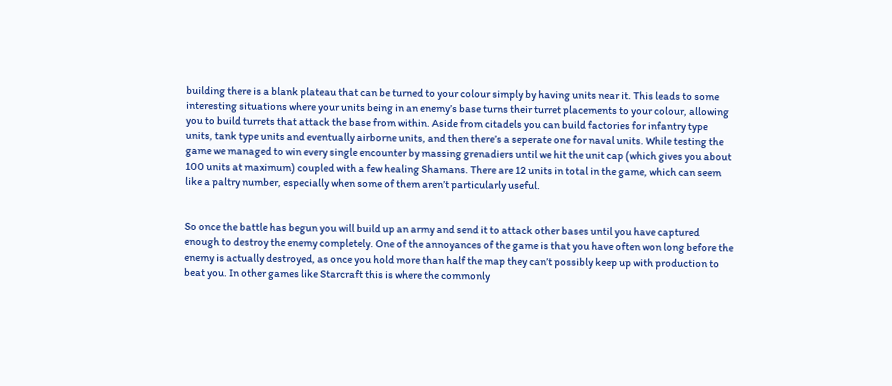building there is a blank plateau that can be turned to your colour simply by having units near it. This leads to some interesting situations where your units being in an enemy’s base turns their turret placements to your colour, allowing you to build turrets that attack the base from within. Aside from citadels you can build factories for infantry type units, tank type units and eventually airborne units, and then there’s a seperate one for naval units. While testing the game we managed to win every single encounter by massing grenadiers until we hit the unit cap (which gives you about 100 units at maximum) coupled with a few healing Shamans. There are 12 units in total in the game, which can seem like a paltry number, especially when some of them aren’t particularly useful.


So once the battle has begun you will build up an army and send it to attack other bases until you have captured enough to destroy the enemy completely. One of the annoyances of the game is that you have often won long before the enemy is actually destroyed, as once you hold more than half the map they can’t possibly keep up with production to beat you. In other games like Starcraft this is where the commonly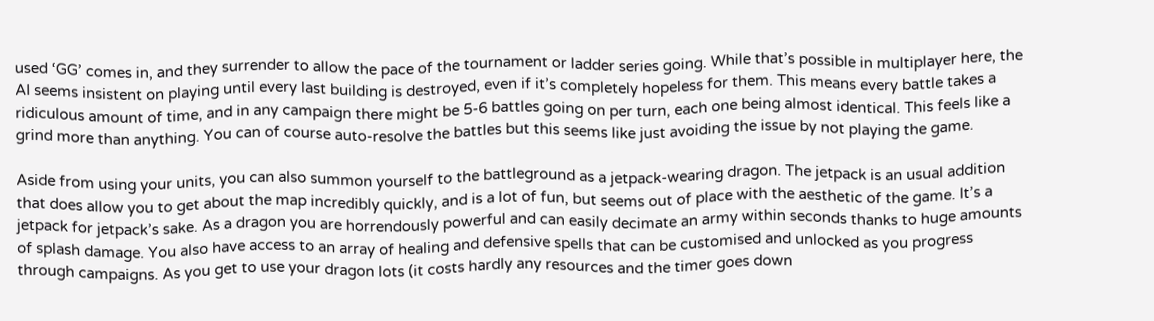used ‘GG’ comes in, and they surrender to allow the pace of the tournament or ladder series going. While that’s possible in multiplayer here, the AI seems insistent on playing until every last building is destroyed, even if it’s completely hopeless for them. This means every battle takes a ridiculous amount of time, and in any campaign there might be 5-6 battles going on per turn, each one being almost identical. This feels like a grind more than anything. You can of course auto-resolve the battles but this seems like just avoiding the issue by not playing the game.

Aside from using your units, you can also summon yourself to the battleground as a jetpack-wearing dragon. The jetpack is an usual addition that does allow you to get about the map incredibly quickly, and is a lot of fun, but seems out of place with the aesthetic of the game. It’s a jetpack for jetpack’s sake. As a dragon you are horrendously powerful and can easily decimate an army within seconds thanks to huge amounts of splash damage. You also have access to an array of healing and defensive spells that can be customised and unlocked as you progress through campaigns. As you get to use your dragon lots (it costs hardly any resources and the timer goes down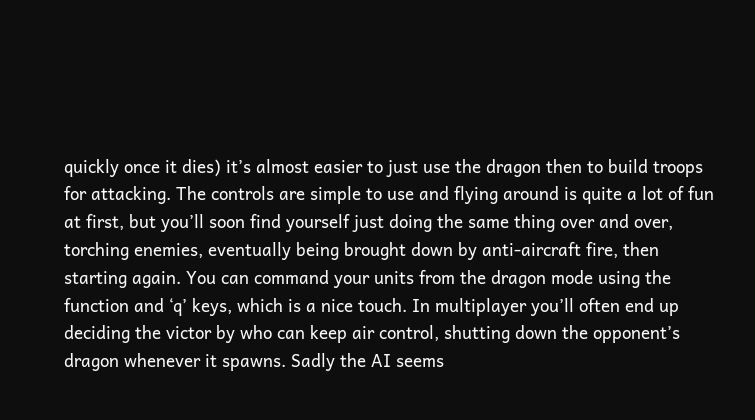quickly once it dies) it’s almost easier to just use the dragon then to build troops for attacking. The controls are simple to use and flying around is quite a lot of fun at first, but you’ll soon find yourself just doing the same thing over and over, torching enemies, eventually being brought down by anti-aircraft fire, then starting again. You can command your units from the dragon mode using the function and ‘q’ keys, which is a nice touch. In multiplayer you’ll often end up deciding the victor by who can keep air control, shutting down the opponent’s dragon whenever it spawns. Sadly the AI seems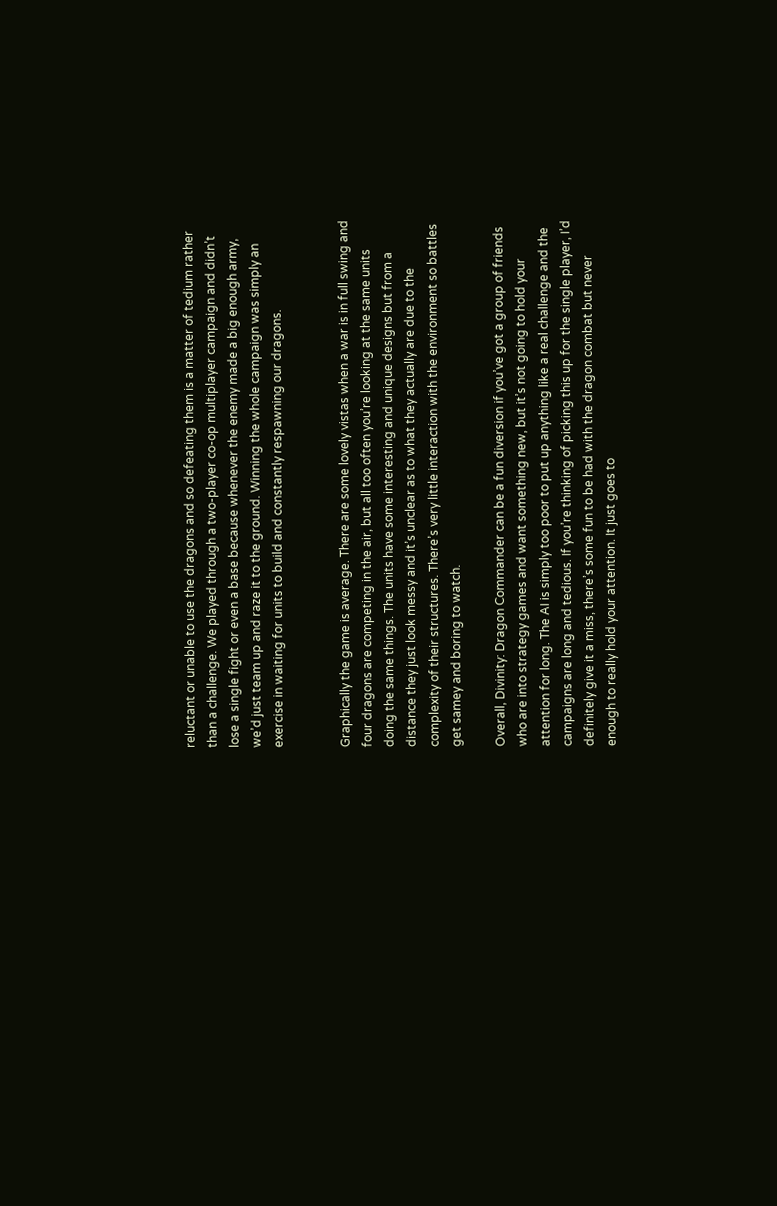reluctant or unable to use the dragons and so defeating them is a matter of tedium rather than a challenge. We played through a two-player co-op multiplayer campaign and didn’t lose a single fight or even a base because whenever the enemy made a big enough army, we’d just team up and raze it to the ground. Winning the whole campaign was simply an exercise in waiting for units to build and constantly respawning our dragons.


Graphically the game is average. There are some lovely vistas when a war is in full swing and four dragons are competing in the air, but all too often you’re looking at the same units doing the same things. The units have some interesting and unique designs but from a distance they just look messy and it’s unclear as to what they actually are due to the complexity of their structures. There’s very little interaction with the environment so battles get samey and boring to watch.

Overall, Divinity: Dragon Commander can be a fun diversion if you’ve got a group of friends who are into strategy games and want something new, but it’s not going to hold your attention for long. The AI is simply too poor to put up anything like a real challenge and the campaigns are long and tedious. If you’re thinking of picking this up for the single player, I’d definitely give it a miss, there’s some fun to be had with the dragon combat but never enough to really hold your attention. It just goes to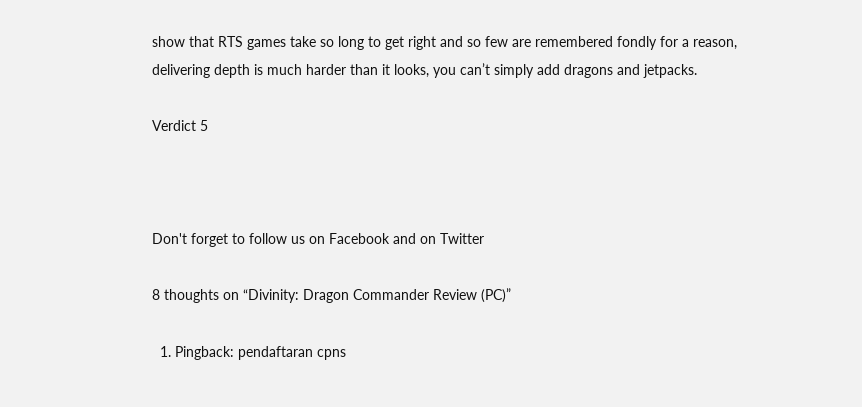show that RTS games take so long to get right and so few are remembered fondly for a reason, delivering depth is much harder than it looks, you can’t simply add dragons and jetpacks.

Verdict 5



Don't forget to follow us on Facebook and on Twitter

8 thoughts on “Divinity: Dragon Commander Review (PC)”

  1. Pingback: pendaftaran cpns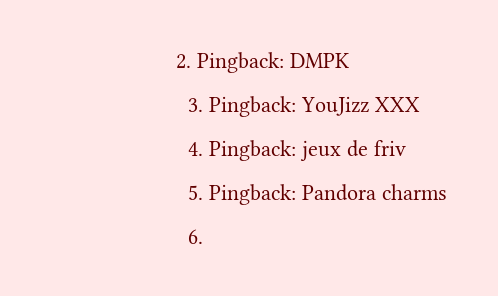2. Pingback: DMPK
  3. Pingback: YouJizz XXX
  4. Pingback: jeux de friv
  5. Pingback: Pandora charms
  6.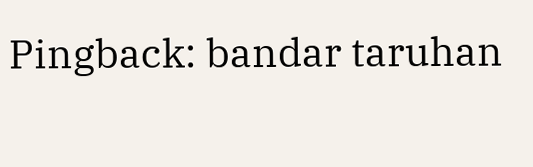Pingback: bandar taruhan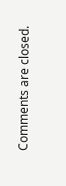Comments are closed.